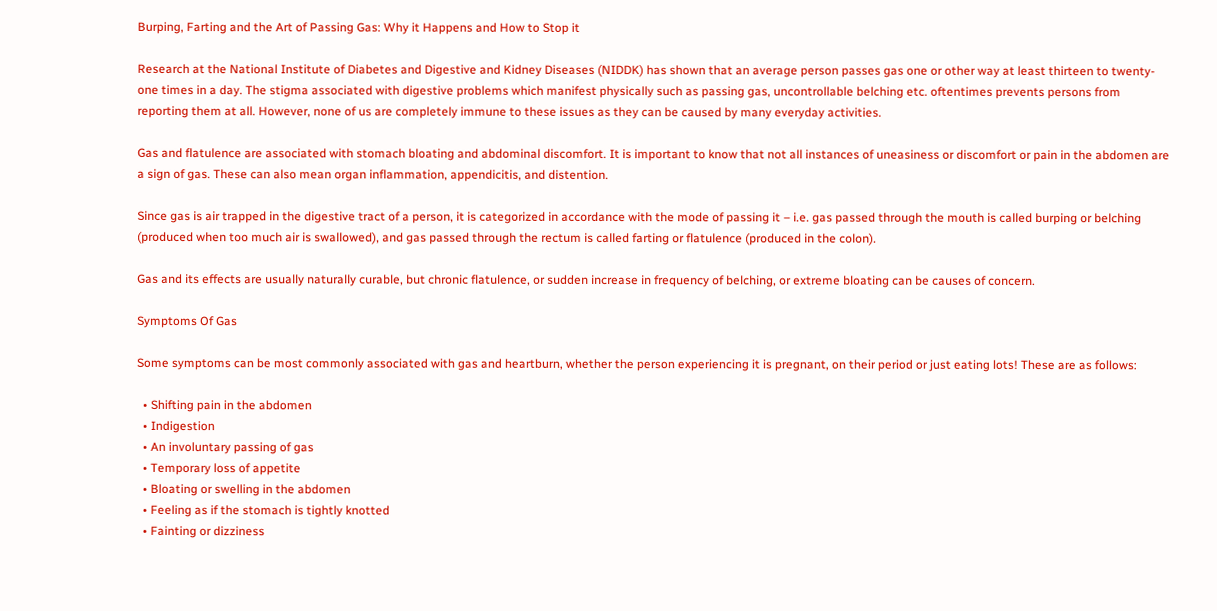Burping, Farting and the Art of Passing Gas: Why it Happens and How to Stop it

Research at the National Institute of Diabetes and Digestive and Kidney Diseases (NIDDK) has shown that an average person passes gas one or other way at least thirteen to twenty-one times in a day. The stigma associated with digestive problems which manifest physically such as passing gas, uncontrollable belching etc. oftentimes prevents persons from reporting them at all. However, none of us are completely immune to these issues as they can be caused by many everyday activities.

Gas and flatulence are associated with stomach bloating and abdominal discomfort. It is important to know that not all instances of uneasiness or discomfort or pain in the abdomen are a sign of gas. These can also mean organ inflammation, appendicitis, and distention.

Since gas is air trapped in the digestive tract of a person, it is categorized in accordance with the mode of passing it – i.e. gas passed through the mouth is called burping or belching (produced when too much air is swallowed), and gas passed through the rectum is called farting or flatulence (produced in the colon).

Gas and its effects are usually naturally curable, but chronic flatulence, or sudden increase in frequency of belching, or extreme bloating can be causes of concern.

Symptoms Of Gas

Some symptoms can be most commonly associated with gas and heartburn, whether the person experiencing it is pregnant, on their period or just eating lots! These are as follows:

  • Shifting pain in the abdomen
  • Indigestion
  • An involuntary passing of gas
  • Temporary loss of appetite
  • Bloating or swelling in the abdomen
  • Feeling as if the stomach is tightly knotted
  • Fainting or dizziness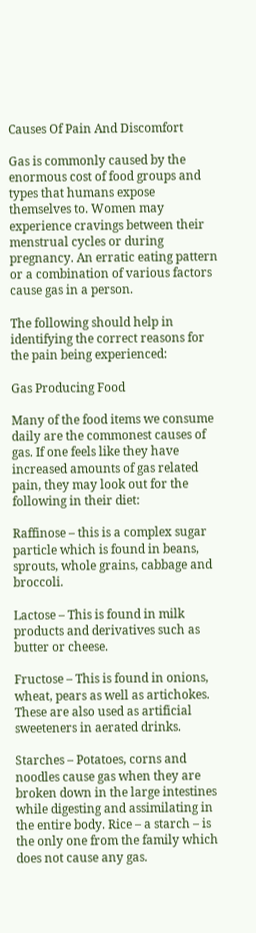Causes Of Pain And Discomfort

Gas is commonly caused by the enormous cost of food groups and types that humans expose themselves to. Women may experience cravings between their menstrual cycles or during pregnancy. An erratic eating pattern or a combination of various factors cause gas in a person.

The following should help in identifying the correct reasons for the pain being experienced:

Gas Producing Food

Many of the food items we consume daily are the commonest causes of gas. If one feels like they have increased amounts of gas related pain, they may look out for the following in their diet:

Raffinose – this is a complex sugar particle which is found in beans, sprouts, whole grains, cabbage and broccoli.

Lactose – This is found in milk products and derivatives such as butter or cheese.

Fructose – This is found in onions, wheat, pears as well as artichokes. These are also used as artificial sweeteners in aerated drinks.

Starches – Potatoes, corns and noodles cause gas when they are broken down in the large intestines while digesting and assimilating in the entire body. Rice – a starch – is the only one from the family which does not cause any gas.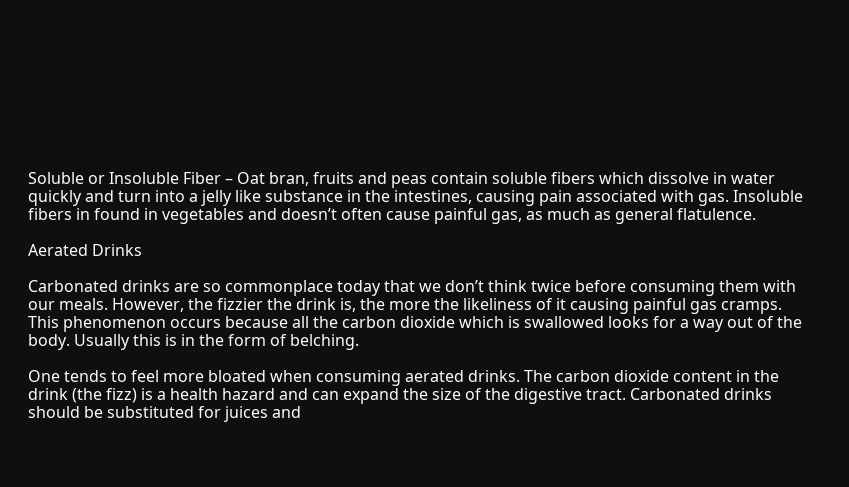Soluble or Insoluble Fiber – Oat bran, fruits and peas contain soluble fibers which dissolve in water quickly and turn into a jelly like substance in the intestines, causing pain associated with gas. Insoluble fibers in found in vegetables and doesn’t often cause painful gas, as much as general flatulence.

Aerated Drinks

Carbonated drinks are so commonplace today that we don’t think twice before consuming them with our meals. However, the fizzier the drink is, the more the likeliness of it causing painful gas cramps. This phenomenon occurs because all the carbon dioxide which is swallowed looks for a way out of the body. Usually this is in the form of belching.

One tends to feel more bloated when consuming aerated drinks. The carbon dioxide content in the drink (the fizz) is a health hazard and can expand the size of the digestive tract. Carbonated drinks should be substituted for juices and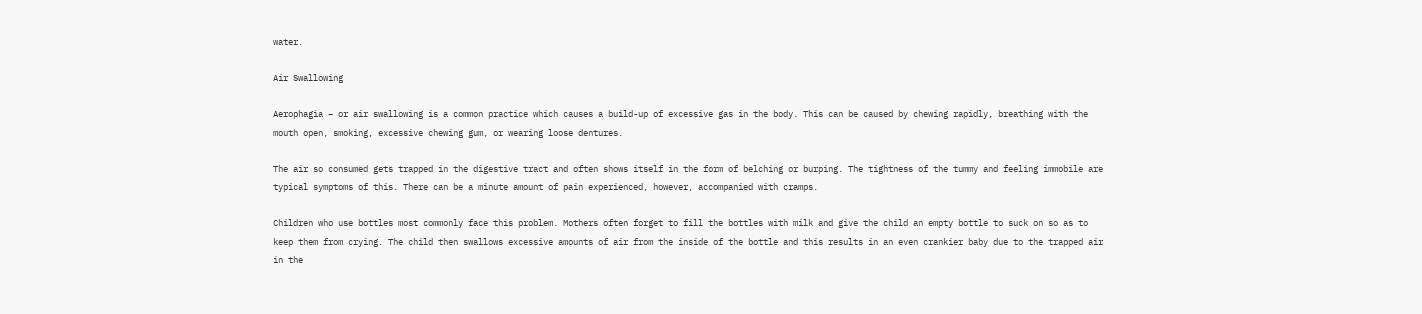water.

Air Swallowing

Aerophagia – or air swallowing is a common practice which causes a build-up of excessive gas in the body. This can be caused by chewing rapidly, breathing with the mouth open, smoking, excessive chewing gum, or wearing loose dentures.

The air so consumed gets trapped in the digestive tract and often shows itself in the form of belching or burping. The tightness of the tummy and feeling immobile are typical symptoms of this. There can be a minute amount of pain experienced, however, accompanied with cramps.

Children who use bottles most commonly face this problem. Mothers often forget to fill the bottles with milk and give the child an empty bottle to suck on so as to keep them from crying. The child then swallows excessive amounts of air from the inside of the bottle and this results in an even crankier baby due to the trapped air in the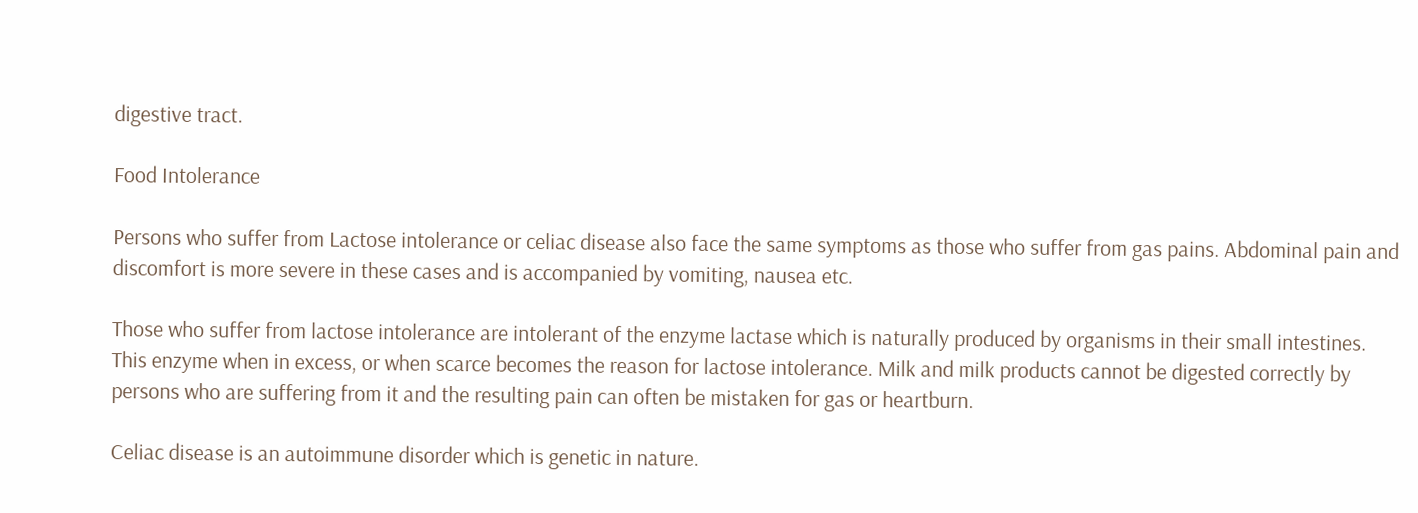digestive tract.

Food Intolerance

Persons who suffer from Lactose intolerance or celiac disease also face the same symptoms as those who suffer from gas pains. Abdominal pain and discomfort is more severe in these cases and is accompanied by vomiting, nausea etc.

Those who suffer from lactose intolerance are intolerant of the enzyme lactase which is naturally produced by organisms in their small intestines. This enzyme when in excess, or when scarce becomes the reason for lactose intolerance. Milk and milk products cannot be digested correctly by persons who are suffering from it and the resulting pain can often be mistaken for gas or heartburn.

Celiac disease is an autoimmune disorder which is genetic in nature.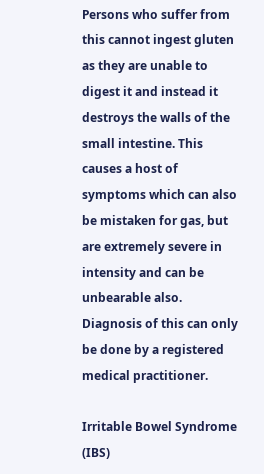Persons who suffer from this cannot ingest gluten as they are unable to digest it and instead it destroys the walls of the small intestine. This causes a host of symptoms which can also be mistaken for gas, but are extremely severe in intensity and can be unbearable also. Diagnosis of this can only be done by a registered medical practitioner.

Irritable Bowel Syndrome (IBS)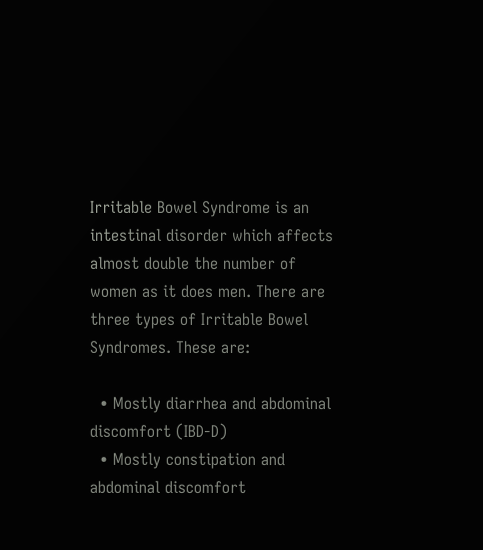Irritable Bowel Syndrome is an intestinal disorder which affects almost double the number of women as it does men. There are three types of Irritable Bowel Syndromes. These are:

  • Mostly diarrhea and abdominal discomfort (IBD-D)
  • Mostly constipation and abdominal discomfort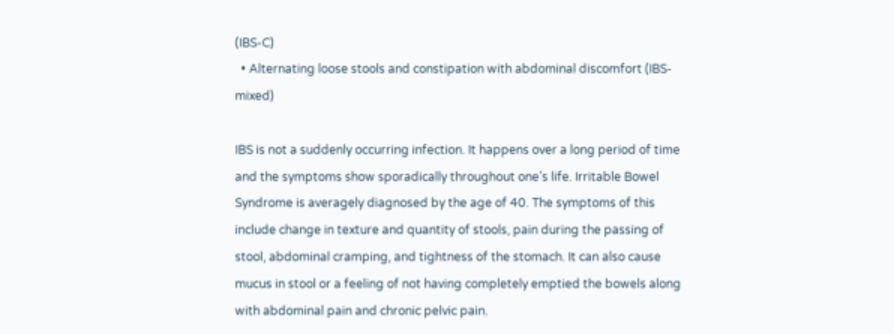(IBS-C)
  • Alternating loose stools and constipation with abdominal discomfort (IBS-mixed)

IBS is not a suddenly occurring infection. It happens over a long period of time and the symptoms show sporadically throughout one’s life. Irritable Bowel Syndrome is averagely diagnosed by the age of 40. The symptoms of this include change in texture and quantity of stools, pain during the passing of stool, abdominal cramping, and tightness of the stomach. It can also cause mucus in stool or a feeling of not having completely emptied the bowels along with abdominal pain and chronic pelvic pain.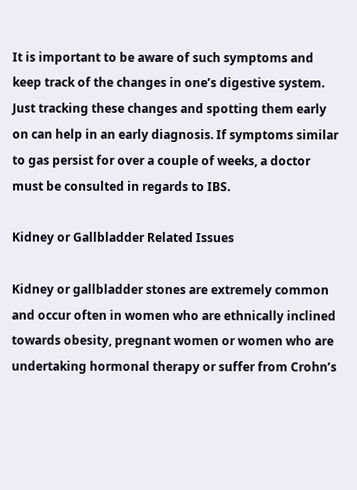It is important to be aware of such symptoms and keep track of the changes in one’s digestive system. Just tracking these changes and spotting them early on can help in an early diagnosis. If symptoms similar to gas persist for over a couple of weeks, a doctor must be consulted in regards to IBS.

Kidney or Gallbladder Related Issues

Kidney or gallbladder stones are extremely common and occur often in women who are ethnically inclined towards obesity, pregnant women or women who are undertaking hormonal therapy or suffer from Crohn’s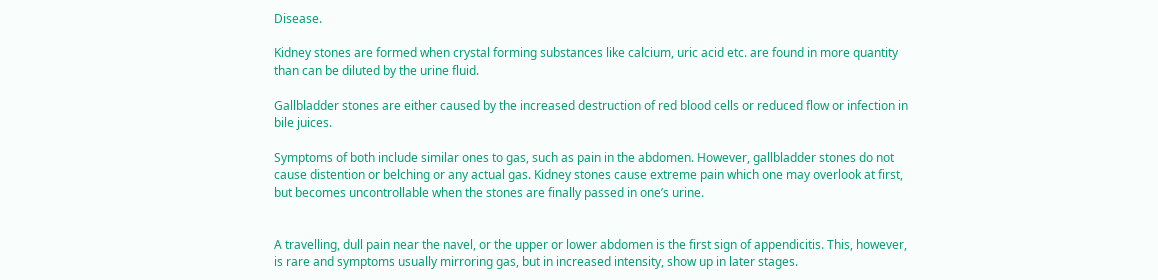Disease.

Kidney stones are formed when crystal forming substances like calcium, uric acid etc. are found in more quantity than can be diluted by the urine fluid.

Gallbladder stones are either caused by the increased destruction of red blood cells or reduced flow or infection in bile juices.

Symptoms of both include similar ones to gas, such as pain in the abdomen. However, gallbladder stones do not cause distention or belching or any actual gas. Kidney stones cause extreme pain which one may overlook at first, but becomes uncontrollable when the stones are finally passed in one’s urine.


A travelling, dull pain near the navel, or the upper or lower abdomen is the first sign of appendicitis. This, however, is rare and symptoms usually mirroring gas, but in increased intensity, show up in later stages.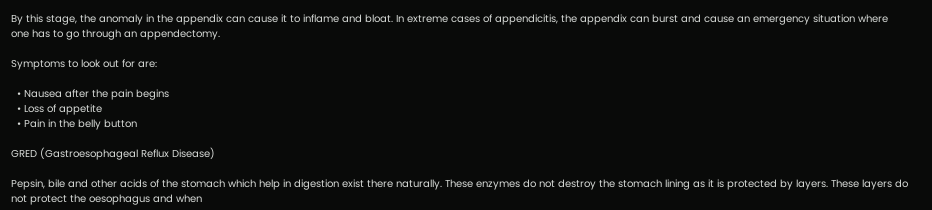By this stage, the anomaly in the appendix can cause it to inflame and bloat. In extreme cases of appendicitis, the appendix can burst and cause an emergency situation where one has to go through an appendectomy.

Symptoms to look out for are:

  • Nausea after the pain begins
  • Loss of appetite
  • Pain in the belly button

GRED (Gastroesophageal Reflux Disease)

Pepsin, bile and other acids of the stomach which help in digestion exist there naturally. These enzymes do not destroy the stomach lining as it is protected by layers. These layers do not protect the oesophagus and when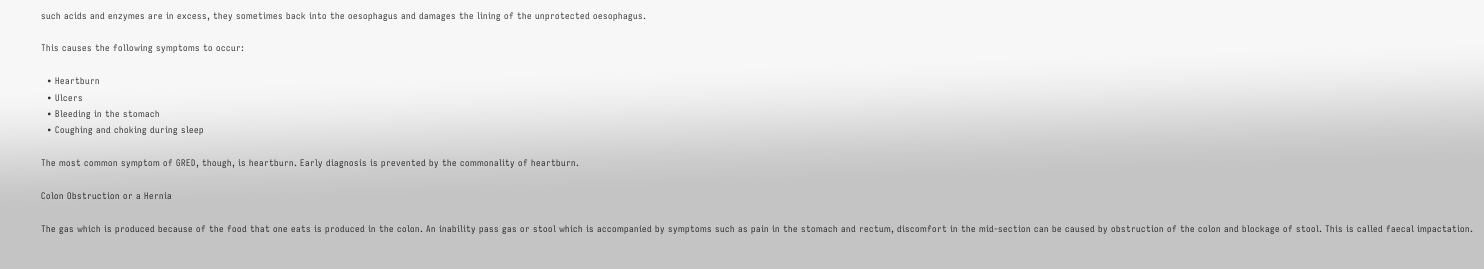such acids and enzymes are in excess, they sometimes back into the oesophagus and damages the lining of the unprotected oesophagus.

This causes the following symptoms to occur:

  • Heartburn
  • Ulcers
  • Bleeding in the stomach
  • Coughing and choking during sleep

The most common symptom of GRED, though, is heartburn. Early diagnosis is prevented by the commonality of heartburn.

Colon Obstruction or a Hernia

The gas which is produced because of the food that one eats is produced in the colon. An inability pass gas or stool which is accompanied by symptoms such as pain in the stomach and rectum, discomfort in the mid-section can be caused by obstruction of the colon and blockage of stool. This is called faecal impactation.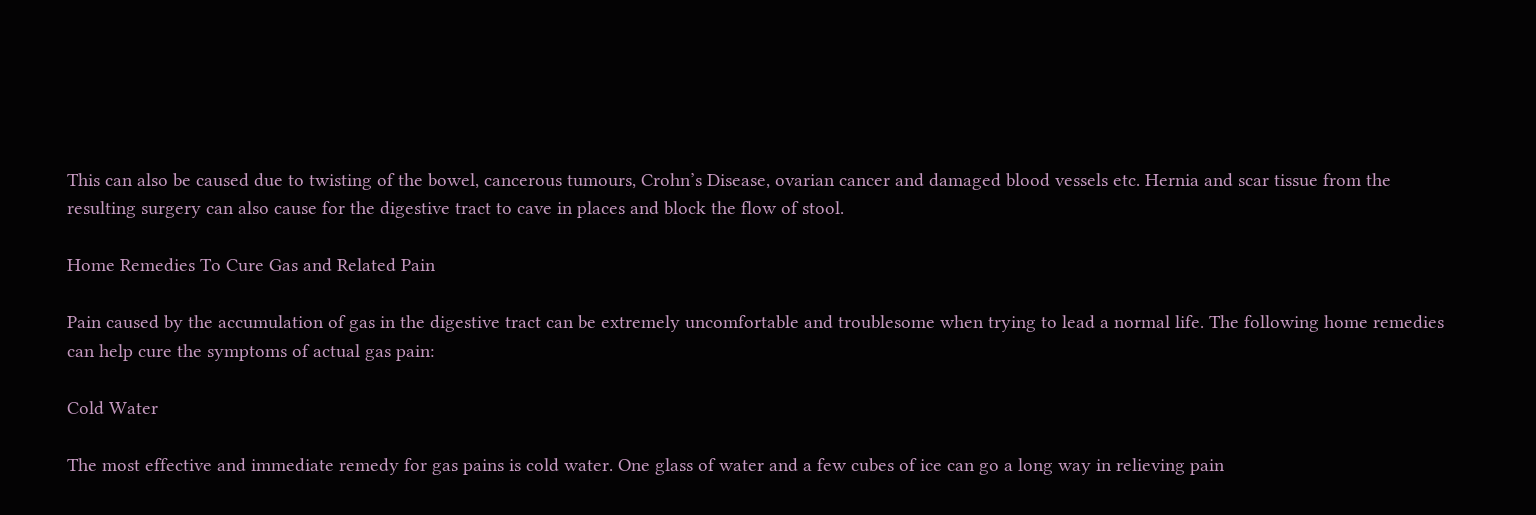This can also be caused due to twisting of the bowel, cancerous tumours, Crohn’s Disease, ovarian cancer and damaged blood vessels etc. Hernia and scar tissue from the resulting surgery can also cause for the digestive tract to cave in places and block the flow of stool.

Home Remedies To Cure Gas and Related Pain

Pain caused by the accumulation of gas in the digestive tract can be extremely uncomfortable and troublesome when trying to lead a normal life. The following home remedies can help cure the symptoms of actual gas pain:

Cold Water

The most effective and immediate remedy for gas pains is cold water. One glass of water and a few cubes of ice can go a long way in relieving pain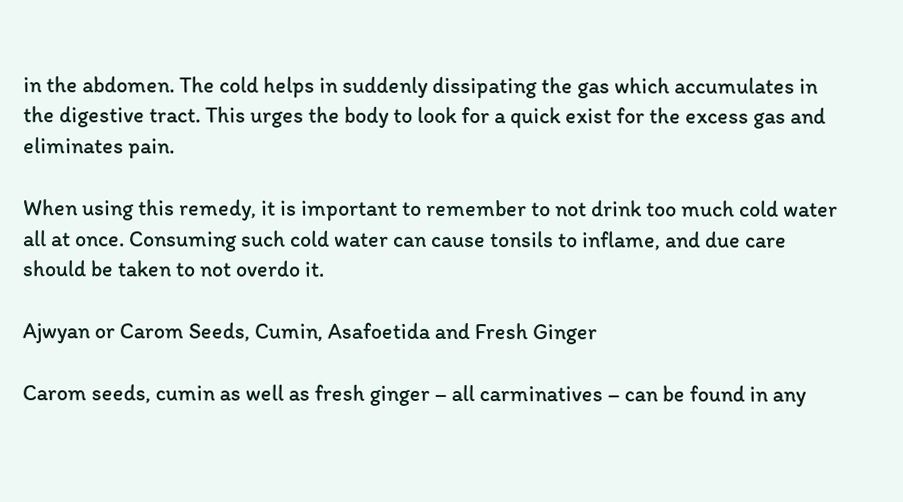in the abdomen. The cold helps in suddenly dissipating the gas which accumulates in the digestive tract. This urges the body to look for a quick exist for the excess gas and eliminates pain.

When using this remedy, it is important to remember to not drink too much cold water all at once. Consuming such cold water can cause tonsils to inflame, and due care should be taken to not overdo it.

Ajwyan or Carom Seeds, Cumin, Asafoetida and Fresh Ginger

Carom seeds, cumin as well as fresh ginger – all carminatives – can be found in any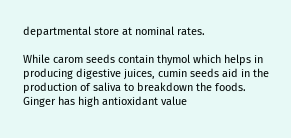departmental store at nominal rates.

While carom seeds contain thymol which helps in producing digestive juices, cumin seeds aid in the production of saliva to breakdown the foods. Ginger has high antioxidant value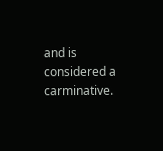and is considered a carminative.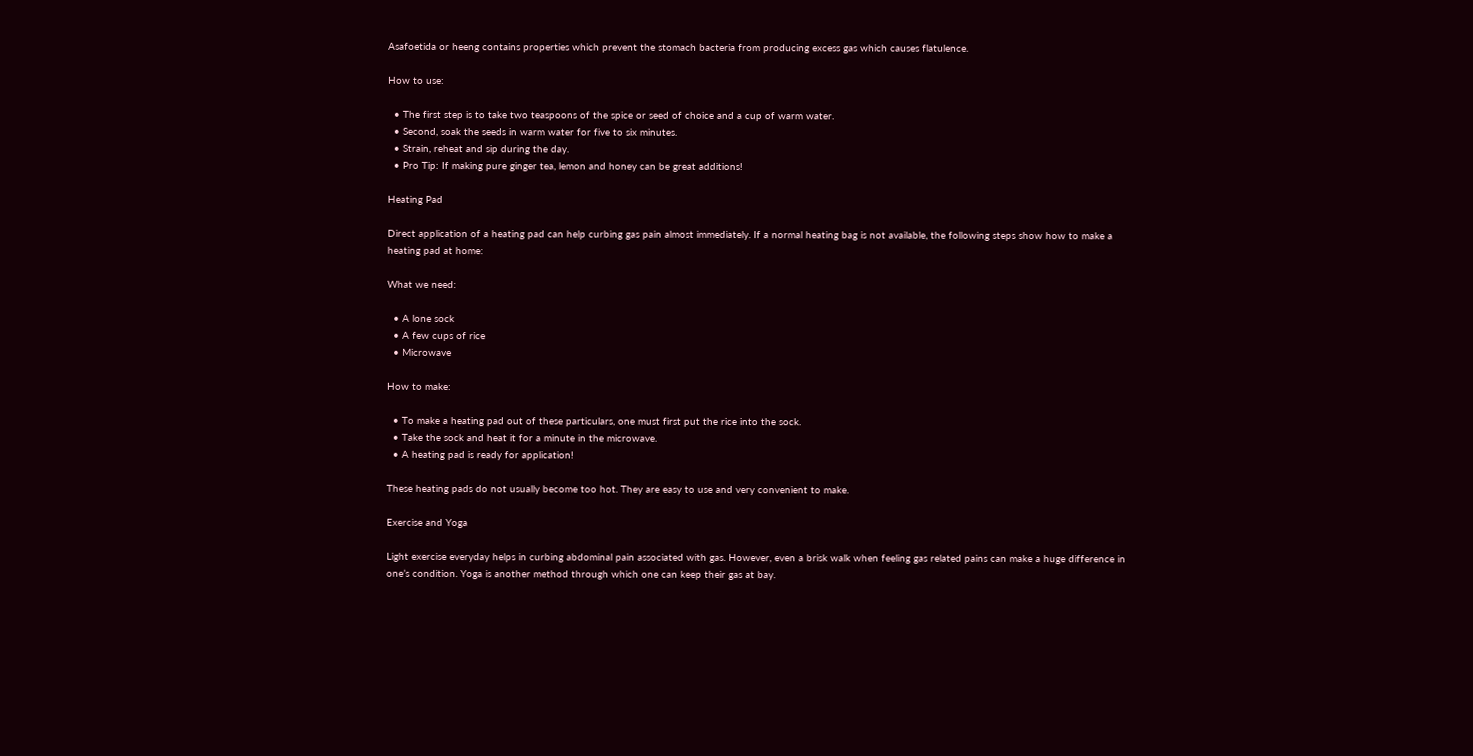Asafoetida or heeng contains properties which prevent the stomach bacteria from producing excess gas which causes flatulence.

How to use:

  • The first step is to take two teaspoons of the spice or seed of choice and a cup of warm water.
  • Second, soak the seeds in warm water for five to six minutes.
  • Strain, reheat and sip during the day.
  • Pro Tip: If making pure ginger tea, lemon and honey can be great additions!

Heating Pad

Direct application of a heating pad can help curbing gas pain almost immediately. If a normal heating bag is not available, the following steps show how to make a heating pad at home:

What we need:

  • A lone sock
  • A few cups of rice
  • Microwave

How to make:

  • To make a heating pad out of these particulars, one must first put the rice into the sock.
  • Take the sock and heat it for a minute in the microwave.
  • A heating pad is ready for application!

These heating pads do not usually become too hot. They are easy to use and very convenient to make.

Exercise and Yoga

Light exercise everyday helps in curbing abdominal pain associated with gas. However, even a brisk walk when feeling gas related pains can make a huge difference in one’s condition. Yoga is another method through which one can keep their gas at bay.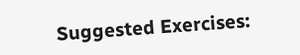Suggested Exercises: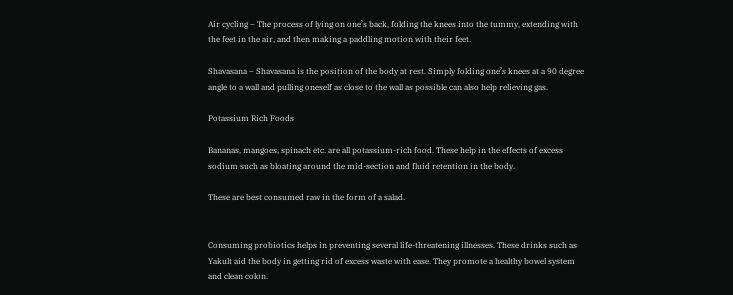Air cycling – The process of lying on one’s back, folding the knees into the tummy, extending with the feet in the air, and then making a paddling motion with their feet.

Shavasana – Shavasana is the position of the body at rest. Simply folding one’s knees at a 90 degree angle to a wall and pulling oneself as close to the wall as possible can also help relieving gas.

Potassium Rich Foods

Bananas, mangoes, spinach etc. are all potassium-rich food. These help in the effects of excess sodium such as bloating around the mid-section and fluid retention in the body.

These are best consumed raw in the form of a salad.


Consuming probiotics helps in preventing several life-threatening illnesses. These drinks such as Yakult aid the body in getting rid of excess waste with ease. They promote a healthy bowel system and clean colon.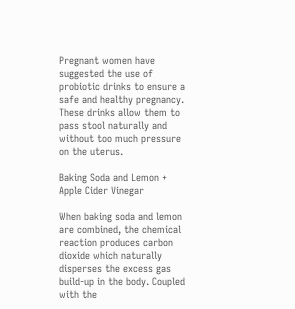Pregnant women have suggested the use of probiotic drinks to ensure a safe and healthy pregnancy. These drinks allow them to pass stool naturally and without too much pressure on the uterus.

Baking Soda and Lemon + Apple Cider Vinegar

When baking soda and lemon are combined, the chemical reaction produces carbon dioxide which naturally disperses the excess gas build-up in the body. Coupled with the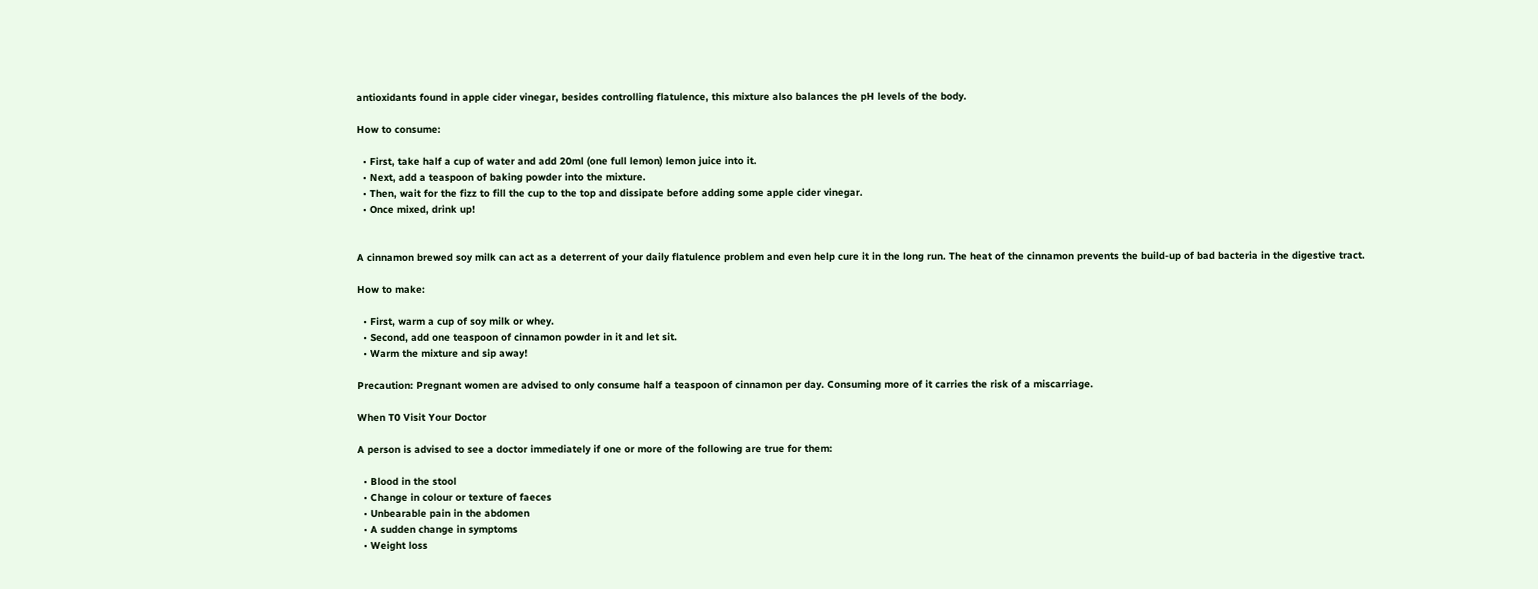antioxidants found in apple cider vinegar, besides controlling flatulence, this mixture also balances the pH levels of the body.

How to consume:

  • First, take half a cup of water and add 20ml (one full lemon) lemon juice into it.
  • Next, add a teaspoon of baking powder into the mixture.
  • Then, wait for the fizz to fill the cup to the top and dissipate before adding some apple cider vinegar.
  • Once mixed, drink up!


A cinnamon brewed soy milk can act as a deterrent of your daily flatulence problem and even help cure it in the long run. The heat of the cinnamon prevents the build-up of bad bacteria in the digestive tract.

How to make:

  • First, warm a cup of soy milk or whey.
  • Second, add one teaspoon of cinnamon powder in it and let sit.
  • Warm the mixture and sip away!

Precaution: Pregnant women are advised to only consume half a teaspoon of cinnamon per day. Consuming more of it carries the risk of a miscarriage.

When T0 Visit Your Doctor

A person is advised to see a doctor immediately if one or more of the following are true for them:

  • Blood in the stool
  • Change in colour or texture of faeces
  • Unbearable pain in the abdomen
  • A sudden change in symptoms
  • Weight loss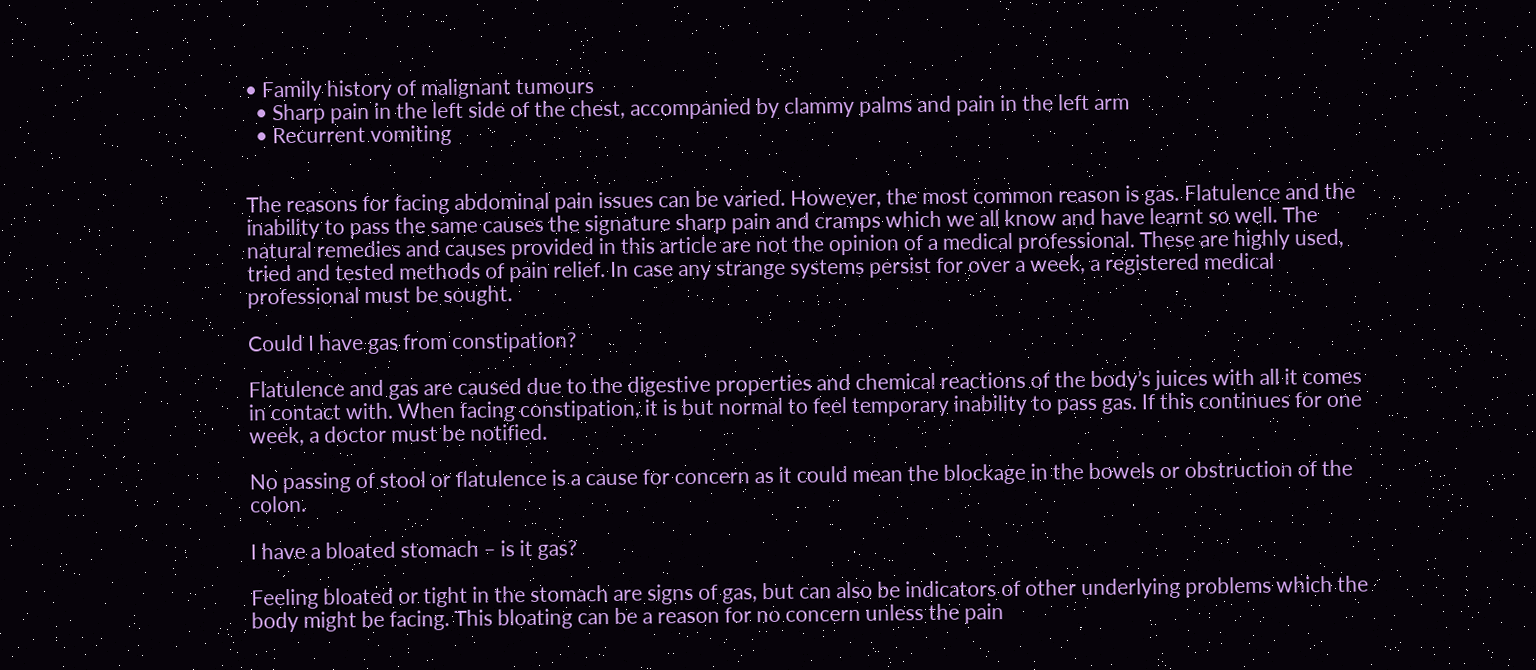• Family history of malignant tumours
  • Sharp pain in the left side of the chest, accompanied by clammy palms and pain in the left arm
  • Recurrent vomiting


The reasons for facing abdominal pain issues can be varied. However, the most common reason is gas. Flatulence and the inability to pass the same causes the signature sharp pain and cramps which we all know and have learnt so well. The natural remedies and causes provided in this article are not the opinion of a medical professional. These are highly used, tried and tested methods of pain relief. In case any strange systems persist for over a week, a registered medical professional must be sought.

Could I have gas from constipation?

Flatulence and gas are caused due to the digestive properties and chemical reactions of the body’s juices with all it comes in contact with. When facing constipation, it is but normal to feel temporary inability to pass gas. If this continues for one week, a doctor must be notified.

No passing of stool or flatulence is a cause for concern as it could mean the blockage in the bowels or obstruction of the colon.

I have a bloated stomach – is it gas?

Feeling bloated or tight in the stomach are signs of gas, but can also be indicators of other underlying problems which the body might be facing. This bloating can be a reason for no concern unless the pain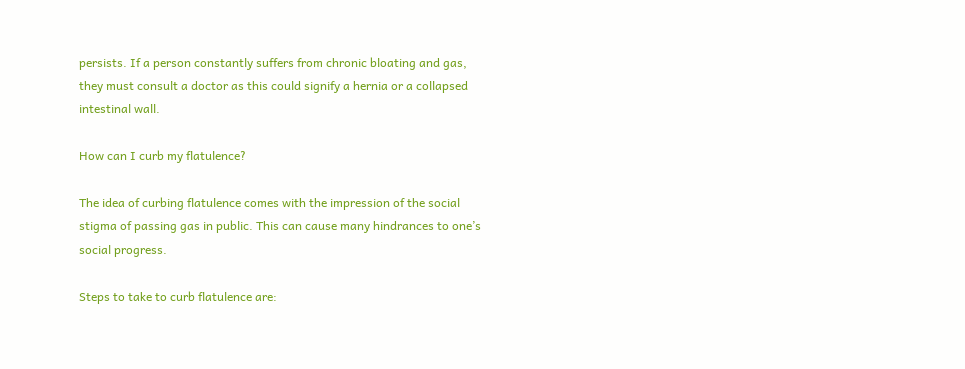persists. If a person constantly suffers from chronic bloating and gas, they must consult a doctor as this could signify a hernia or a collapsed intestinal wall.

How can I curb my flatulence?

The idea of curbing flatulence comes with the impression of the social stigma of passing gas in public. This can cause many hindrances to one’s social progress.

Steps to take to curb flatulence are: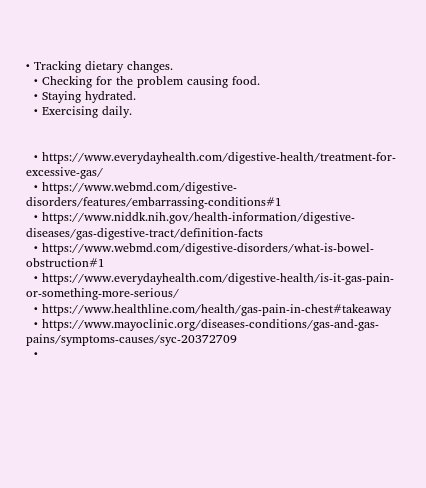• Tracking dietary changes.
  • Checking for the problem causing food.
  • Staying hydrated.
  • Exercising daily.


  • https://www.everydayhealth.com/digestive-health/treatment-for-excessive-gas/
  • https://www.webmd.com/digestive-disorders/features/embarrassing-conditions#1
  • https://www.niddk.nih.gov/health-information/digestive-diseases/gas-digestive-tract/definition-facts
  • https://www.webmd.com/digestive-disorders/what-is-bowel-obstruction#1
  • https://www.everydayhealth.com/digestive-health/is-it-gas-pain-or-something-more-serious/
  • https://www.healthline.com/health/gas-pain-in-chest#takeaway
  • https://www.mayoclinic.org/diseases-conditions/gas-and-gas-pains/symptoms-causes/syc-20372709
  •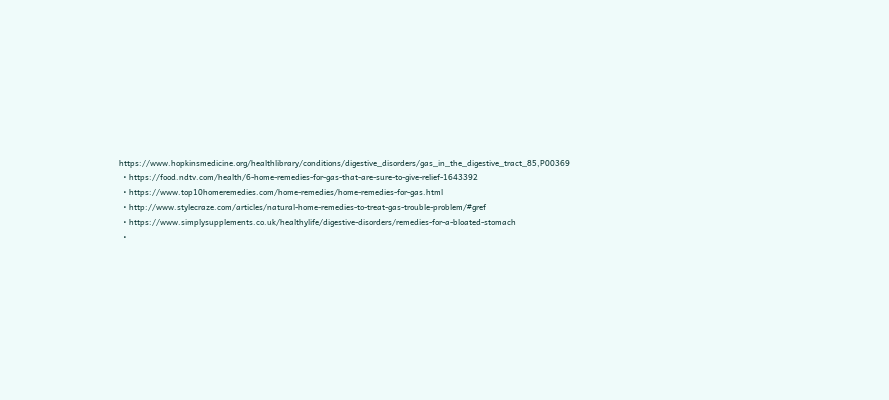https://www.hopkinsmedicine.org/healthlibrary/conditions/digestive_disorders/gas_in_the_digestive_tract_85,P00369
  • https://food.ndtv.com/health/6-home-remedies-for-gas-that-are-sure-to-give-relief-1643392
  • https://www.top10homeremedies.com/home-remedies/home-remedies-for-gas.html
  • http://www.stylecraze.com/articles/natural-home-remedies-to-treat-gas-trouble-problem/#gref
  • https://www.simplysupplements.co.uk/healthylife/digestive-disorders/remedies-for-a-bloated-stomach
  •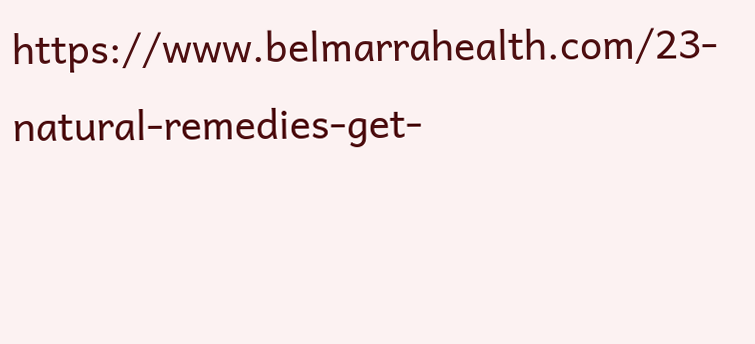https://www.belmarrahealth.com/23-natural-remedies-get-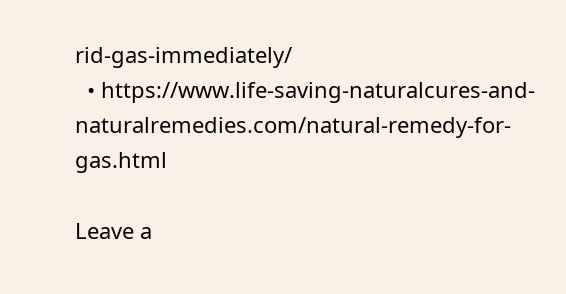rid-gas-immediately/
  • https://www.life-saving-naturalcures-and-naturalremedies.com/natural-remedy-for-gas.html

Leave a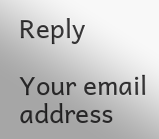Reply

Your email address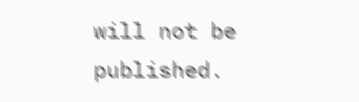will not be published.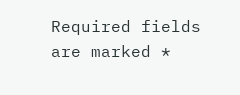Required fields are marked *